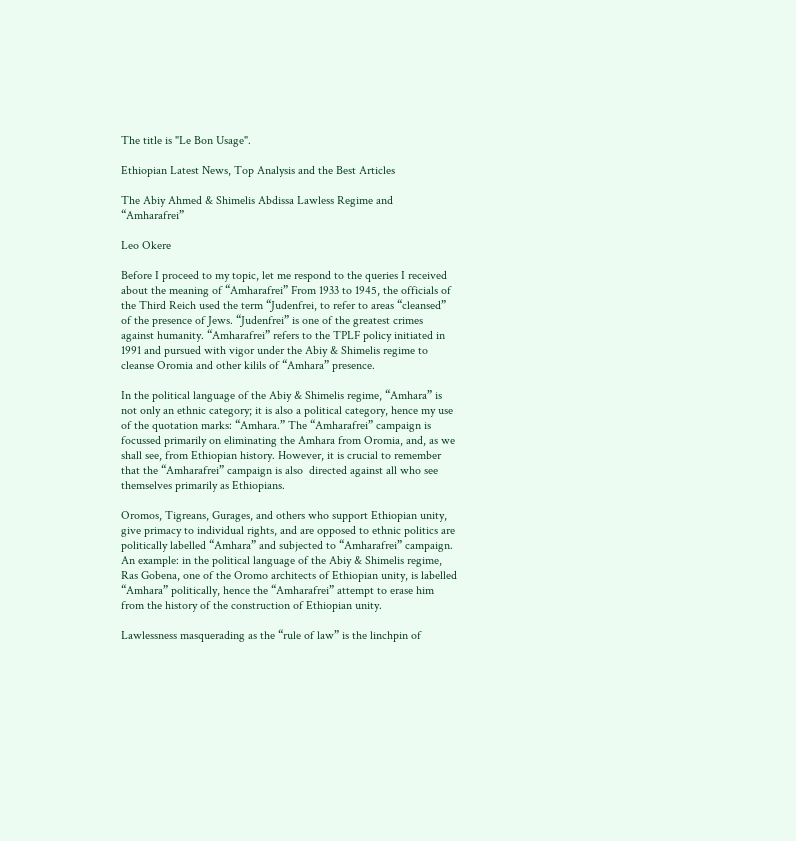The title is "Le Bon Usage".

Ethiopian Latest News, Top Analysis and the Best Articles

The Abiy Ahmed & Shimelis Abdissa Lawless Regime and “Amharafrei”

Leo Okere

Before I proceed to my topic, let me respond to the queries I received about the meaning of “Amharafrei” From 1933 to 1945, the officials of the Third Reich used the term “Judenfrei, to refer to areas “cleansed” of the presence of Jews. “Judenfrei” is one of the greatest crimes against humanity. “Amharafrei” refers to the TPLF policy initiated in 1991 and pursued with vigor under the Abiy & Shimelis regime to cleanse Oromia and other kilils of “Amhara” presence.

In the political language of the Abiy & Shimelis regime, “Amhara” is not only an ethnic category; it is also a political category, hence my use of the quotation marks: “Amhara.” The “Amharafrei” campaign is focussed primarily on eliminating the Amhara from Oromia, and, as we shall see, from Ethiopian history. However, it is crucial to remember that the “Amharafrei” campaign is also  directed against all who see themselves primarily as Ethiopians.

Oromos, Tigreans, Gurages, and others who support Ethiopian unity, give primacy to individual rights, and are opposed to ethnic politics are politically labelled “Amhara” and subjected to “Amharafrei” campaign. An example: in the political language of the Abiy & Shimelis regime, Ras Gobena, one of the Oromo architects of Ethiopian unity, is labelled “Amhara” politically, hence the “Amharafrei” attempt to erase him from the history of the construction of Ethiopian unity.

Lawlessness masquerading as the “rule of law” is the linchpin of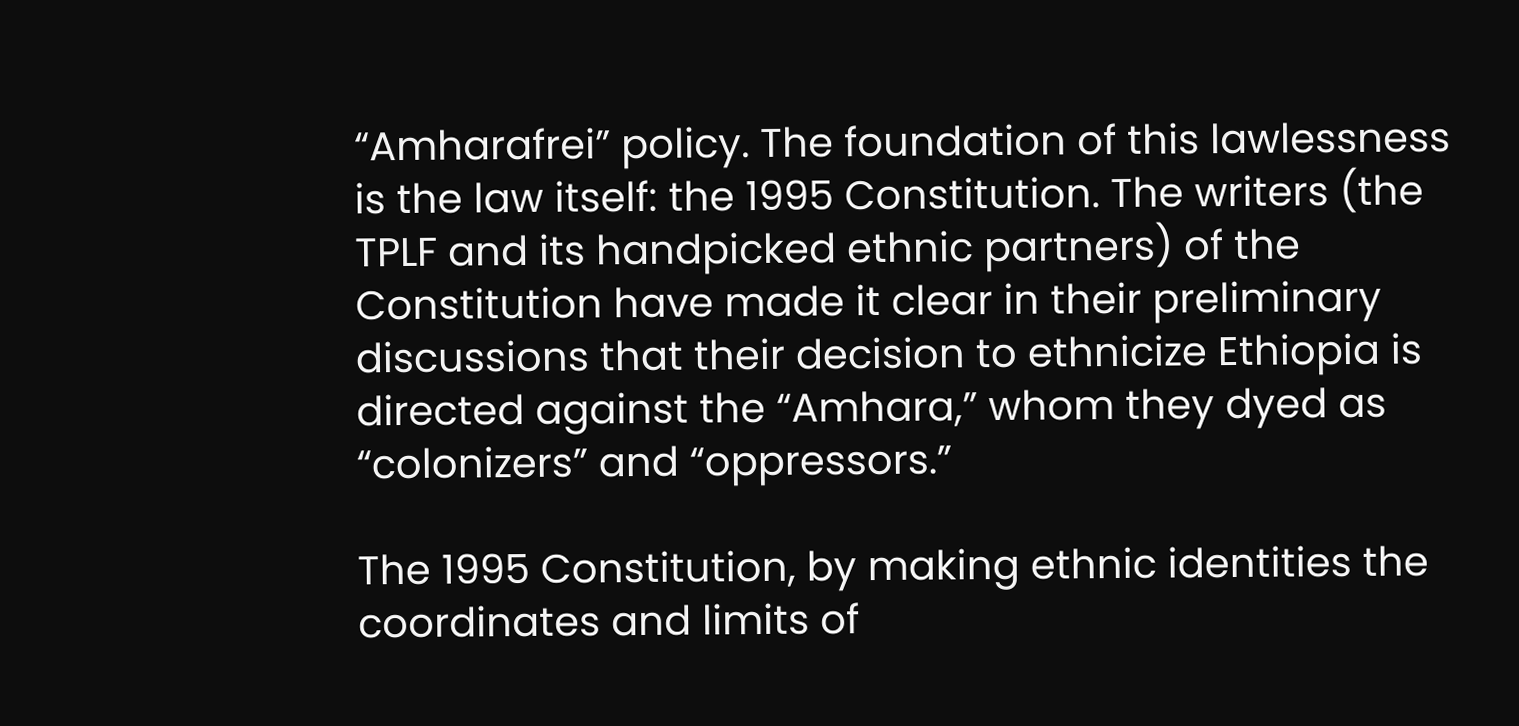“Amharafrei” policy. The foundation of this lawlessness is the law itself: the 1995 Constitution. The writers (the TPLF and its handpicked ethnic partners) of the Constitution have made it clear in their preliminary discussions that their decision to ethnicize Ethiopia is directed against the “Amhara,” whom they dyed as “colonizers” and “oppressors.”

The 1995 Constitution, by making ethnic identities the coordinates and limits of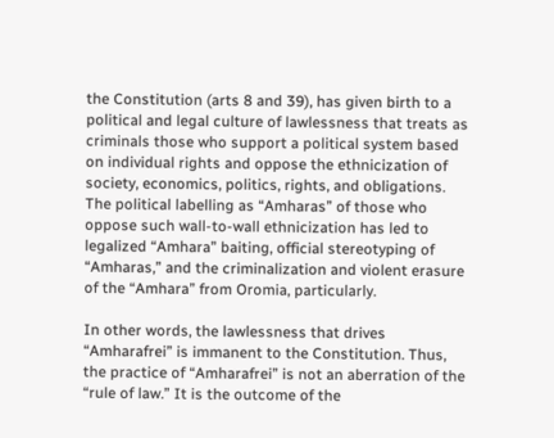the Constitution (arts 8 and 39), has given birth to a political and legal culture of lawlessness that treats as criminals those who support a political system based on individual rights and oppose the ethnicization of society, economics, politics, rights, and obligations. The political labelling as “Amharas” of those who oppose such wall-to-wall ethnicization has led to legalized “Amhara” baiting, official stereotyping of “Amharas,” and the criminalization and violent erasure of the “Amhara” from Oromia, particularly.

In other words, the lawlessness that drives “Amharafrei” is immanent to the Constitution. Thus, the practice of “Amharafrei” is not an aberration of the “rule of law.” It is the outcome of the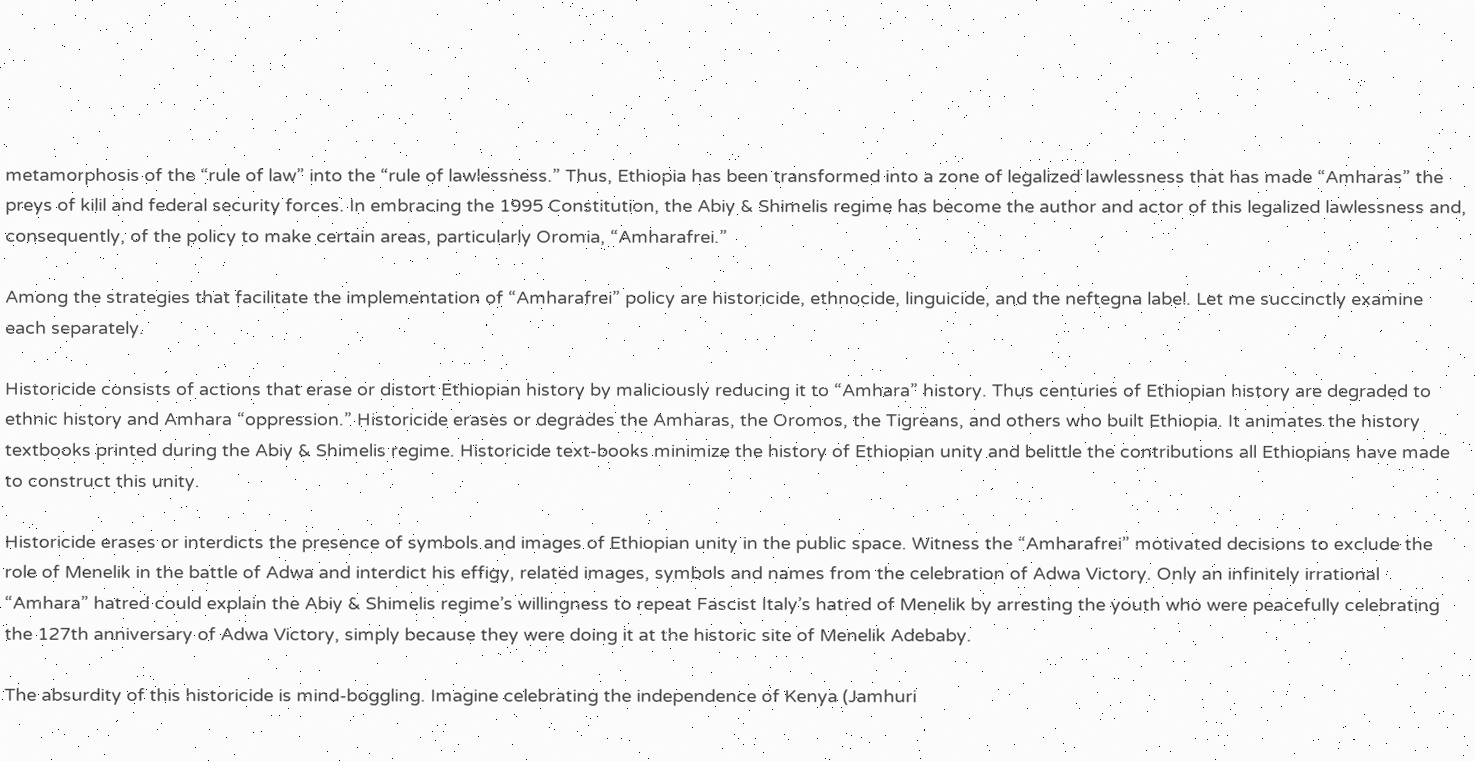metamorphosis of the “rule of law” into the “rule of lawlessness.” Thus, Ethiopia has been transformed into a zone of legalized lawlessness that has made “Amharas” the preys of kilil and federal security forces. In embracing the 1995 Constitution, the Abiy & Shimelis regime has become the author and actor of this legalized lawlessness and, consequently, of the policy to make certain areas, particularly Oromia, “Amharafrei.”

Among the strategies that facilitate the implementation of “Amharafrei” policy are historicide, ethnocide, linguicide, and the neftegna label. Let me succinctly examine each separately.

Historicide consists of actions that erase or distort Ethiopian history by maliciously reducing it to “Amhara” history. Thus centuries of Ethiopian history are degraded to ethnic history and Amhara “oppression.” Historicide erases or degrades the Amharas, the Oromos, the Tigreans, and others who built Ethiopia. It animates the history textbooks printed during the Abiy & Shimelis regime. Historicide text-books minimize the history of Ethiopian unity and belittle the contributions all Ethiopians have made to construct this unity.

Historicide erases or interdicts the presence of symbols and images of Ethiopian unity in the public space. Witness the “Amharafrei” motivated decisions to exclude the role of Menelik in the battle of Adwa and interdict his effigy, related images, symbols and names from the celebration of Adwa Victory. Only an infinitely irrational “Amhara” hatred could explain the Abiy & Shimelis regime’s willingness to repeat Fascist Italy’s hatred of Menelik by arresting the youth who were peacefully celebrating the 127th anniversary of Adwa Victory, simply because they were doing it at the historic site of Menelik Adebaby.

The absurdity of this historicide is mind-boggling. Imagine celebrating the independence of Kenya (Jamhuri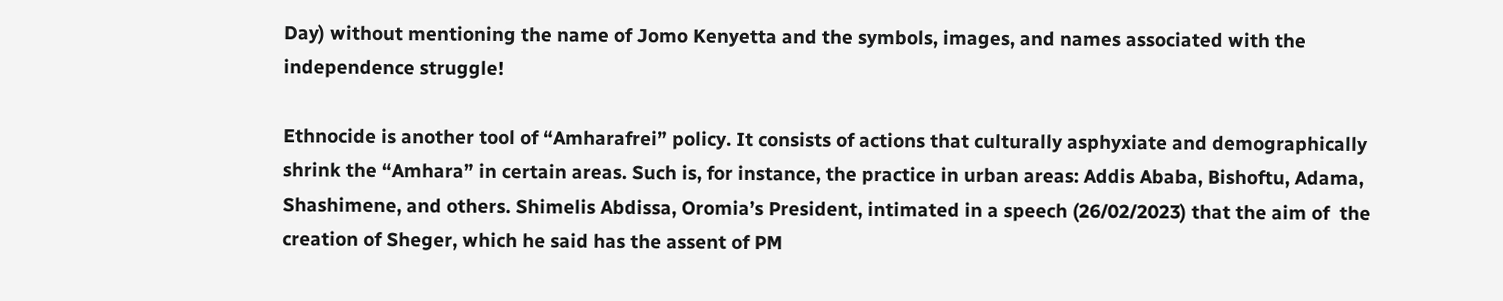Day) without mentioning the name of Jomo Kenyetta and the symbols, images, and names associated with the independence struggle!

Ethnocide is another tool of “Amharafrei” policy. It consists of actions that culturally asphyxiate and demographically shrink the “Amhara” in certain areas. Such is, for instance, the practice in urban areas: Addis Ababa, Bishoftu, Adama, Shashimene, and others. Shimelis Abdissa, Oromia’s President, intimated in a speech (26/02/2023) that the aim of  the creation of Sheger, which he said has the assent of PM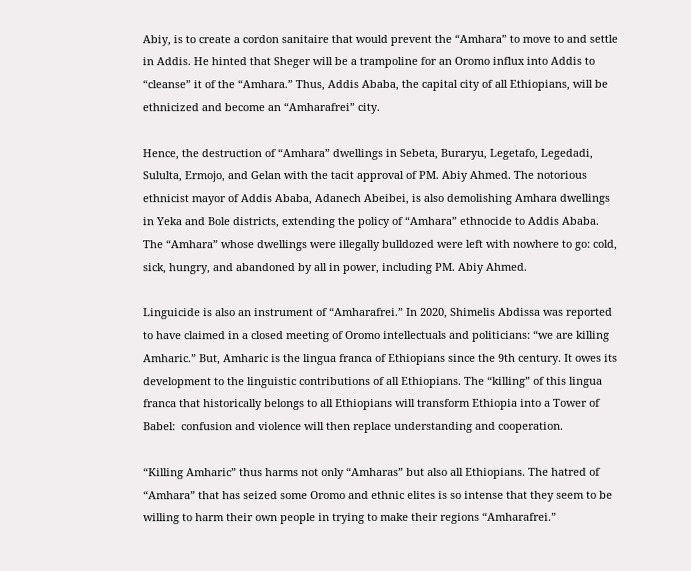Abiy, is to create a cordon sanitaire that would prevent the “Amhara” to move to and settle in Addis. He hinted that Sheger will be a trampoline for an Oromo influx into Addis to “cleanse” it of the “Amhara.” Thus, Addis Ababa, the capital city of all Ethiopians, will be ethnicized and become an “Amharafrei” city.

Hence, the destruction of “Amhara” dwellings in Sebeta, Buraryu, Legetafo, Legedadi, Sululta, Ermojo, and Gelan with the tacit approval of PM. Abiy Ahmed. The notorious ethnicist mayor of Addis Ababa, Adanech Abeibei, is also demolishing Amhara dwellings in Yeka and Bole districts, extending the policy of “Amhara” ethnocide to Addis Ababa. The “Amhara” whose dwellings were illegally bulldozed were left with nowhere to go: cold, sick, hungry, and abandoned by all in power, including PM. Abiy Ahmed.

Linguicide is also an instrument of “Amharafrei.” In 2020, Shimelis Abdissa was reported to have claimed in a closed meeting of Oromo intellectuals and politicians: “we are killing Amharic.” But, Amharic is the lingua franca of Ethiopians since the 9th century. It owes its development to the linguistic contributions of all Ethiopians. The “killing” of this lingua franca that historically belongs to all Ethiopians will transform Ethiopia into a Tower of Babel:  confusion and violence will then replace understanding and cooperation.

“Killing Amharic” thus harms not only “Amharas” but also all Ethiopians. The hatred of “Amhara” that has seized some Oromo and ethnic elites is so intense that they seem to be willing to harm their own people in trying to make their regions “Amharafrei.”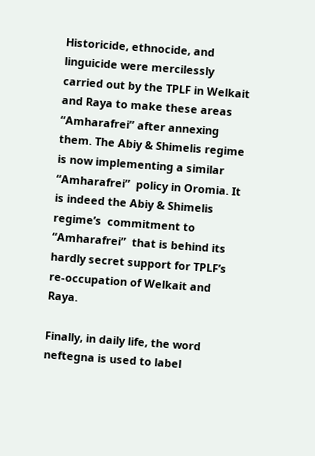Historicide, ethnocide, and linguicide were mercilessly carried out by the TPLF in Welkait and Raya to make these areas “Amharafrei” after annexing them. The Abiy & Shimelis regime is now implementing a similar “Amharafrei”  policy in Oromia. It is indeed the Abiy & Shimelis regime’s  commitment to “Amharafrei”  that is behind its hardly secret support for TPLF’s re-occupation of Welkait and Raya.

Finally, in daily life, the word neftegna is used to label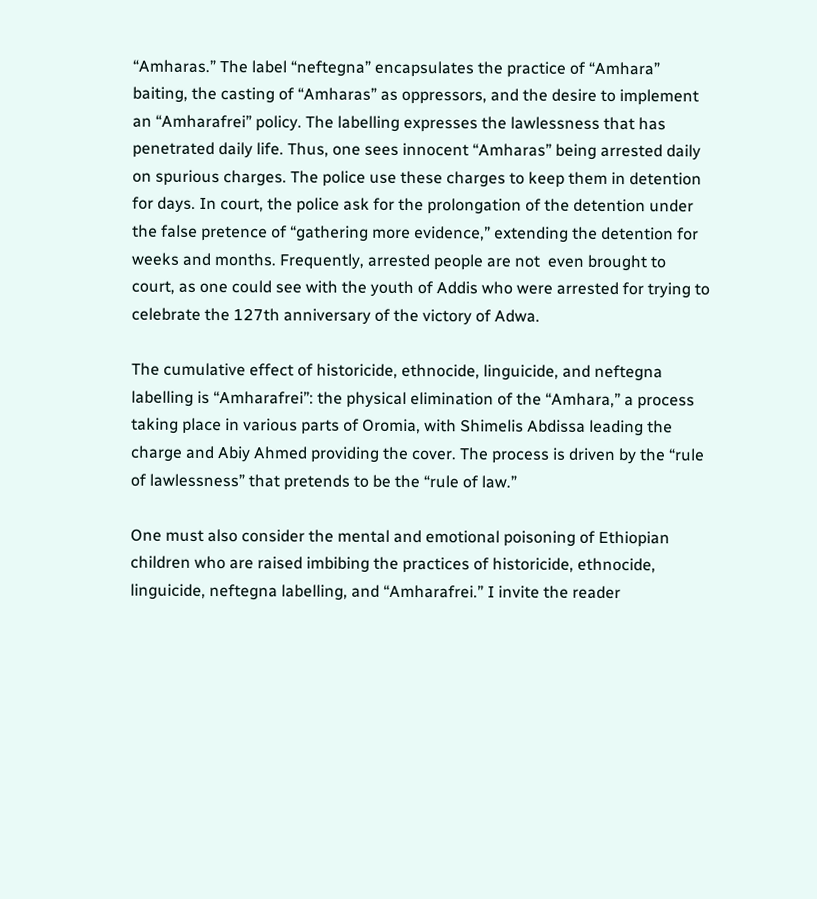“Amharas.” The label “neftegna” encapsulates the practice of “Amhara” baiting, the casting of “Amharas” as oppressors, and the desire to implement an “Amharafrei” policy. The labelling expresses the lawlessness that has penetrated daily life. Thus, one sees innocent “Amharas” being arrested daily on spurious charges. The police use these charges to keep them in detention for days. In court, the police ask for the prolongation of the detention under the false pretence of “gathering more evidence,” extending the detention for weeks and months. Frequently, arrested people are not  even brought to court, as one could see with the youth of Addis who were arrested for trying to celebrate the 127th anniversary of the victory of Adwa.

The cumulative effect of historicide, ethnocide, linguicide, and neftegna labelling is “Amharafrei”: the physical elimination of the “Amhara,” a process taking place in various parts of Oromia, with Shimelis Abdissa leading the charge and Abiy Ahmed providing the cover. The process is driven by the “rule of lawlessness” that pretends to be the “rule of law.”

One must also consider the mental and emotional poisoning of Ethiopian children who are raised imbibing the practices of historicide, ethnocide, linguicide, neftegna labelling, and “Amharafrei.” I invite the reader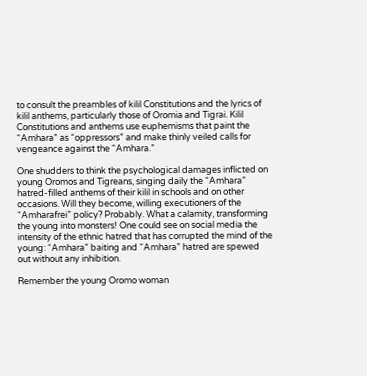to consult the preambles of kilil Constitutions and the lyrics of kilil anthems, particularly those of Oromia and Tigrai. Kilil Constitutions and anthems use euphemisms that paint the “Amhara” as “oppressors” and make thinly veiled calls for vengeance against the “Amhara.”

One shudders to think the psychological damages inflicted on young Oromos and Tigreans, singing daily the “Amhara” hatred-filled anthems of their kilil in schools and on other occasions. Will they become, willing executioners of the “Amharafrei” policy? Probably. What a calamity, transforming the young into monsters! One could see on social media the intensity of the ethnic hatred that has corrupted the mind of the young: “Amhara” baiting and “Amhara” hatred are spewed out without any inhibition.

Remember the young Oromo woman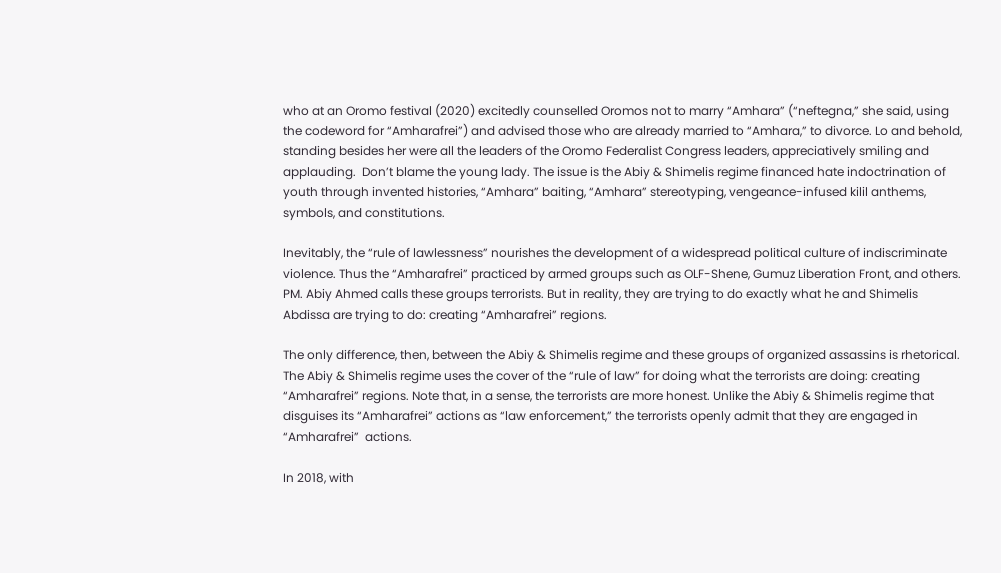who at an Oromo festival (2020) excitedly counselled Oromos not to marry “Amhara” (“neftegna,” she said, using the codeword for “Amharafrei”) and advised those who are already married to “Amhara,” to divorce. Lo and behold, standing besides her were all the leaders of the Oromo Federalist Congress leaders, appreciatively smiling and applauding.  Don’t blame the young lady. The issue is the Abiy & Shimelis regime financed hate indoctrination of youth through invented histories, “Amhara” baiting, “Amhara” stereotyping, vengeance-infused kilil anthems, symbols, and constitutions.

Inevitably, the “rule of lawlessness” nourishes the development of a widespread political culture of indiscriminate violence. Thus the “Amharafrei” practiced by armed groups such as OLF-Shene, Gumuz Liberation Front, and others. PM. Abiy Ahmed calls these groups terrorists. But in reality, they are trying to do exactly what he and Shimelis Abdissa are trying to do: creating “Amharafrei” regions.

The only difference, then, between the Abiy & Shimelis regime and these groups of organized assassins is rhetorical. The Abiy & Shimelis regime uses the cover of the “rule of law” for doing what the terrorists are doing: creating “Amharafrei” regions. Note that, in a sense, the terrorists are more honest. Unlike the Abiy & Shimelis regime that disguises its “Amharafrei” actions as “law enforcement,” the terrorists openly admit that they are engaged in “Amharafrei”  actions.

In 2018, with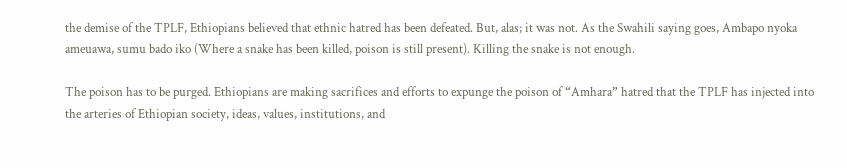the demise of the TPLF, Ethiopians believed that ethnic hatred has been defeated. But, alas; it was not. As the Swahili saying goes, Ambapo nyoka ameuawa, sumu bado iko (Where a snake has been killed, poison is still present). Killing the snake is not enough.

The poison has to be purged. Ethiopians are making sacrifices and efforts to expunge the poison of “Amhara” hatred that the TPLF has injected into the arteries of Ethiopian society, ideas, values, institutions, and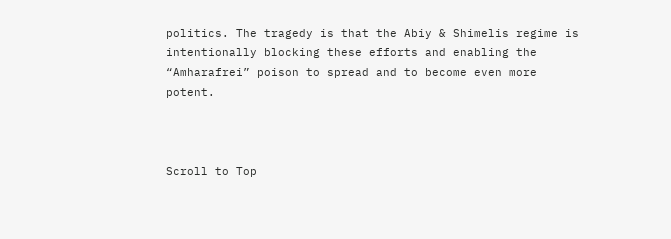politics. The tragedy is that the Abiy & Shimelis regime is intentionally blocking these efforts and enabling the “Amharafrei” poison to spread and to become even more potent.



Scroll to Top